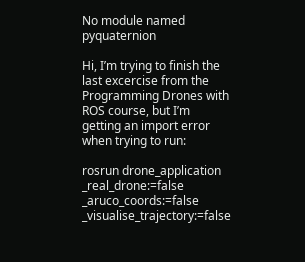No module named pyquaternion

Hi, I’m trying to finish the last excercise from the Programming Drones with ROS course, but I’m getting an import error when trying to run:

rosrun drone_application _real_drone:=false _aruco_coords:=false _visualise_trajectory:=false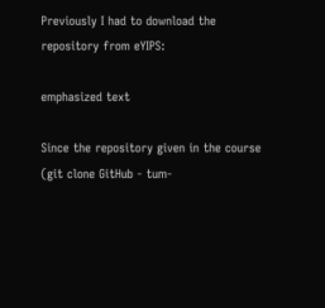Previously I had to download the repository from eYIPS:

emphasized text

Since the repository given in the course (git clone GitHub - tum-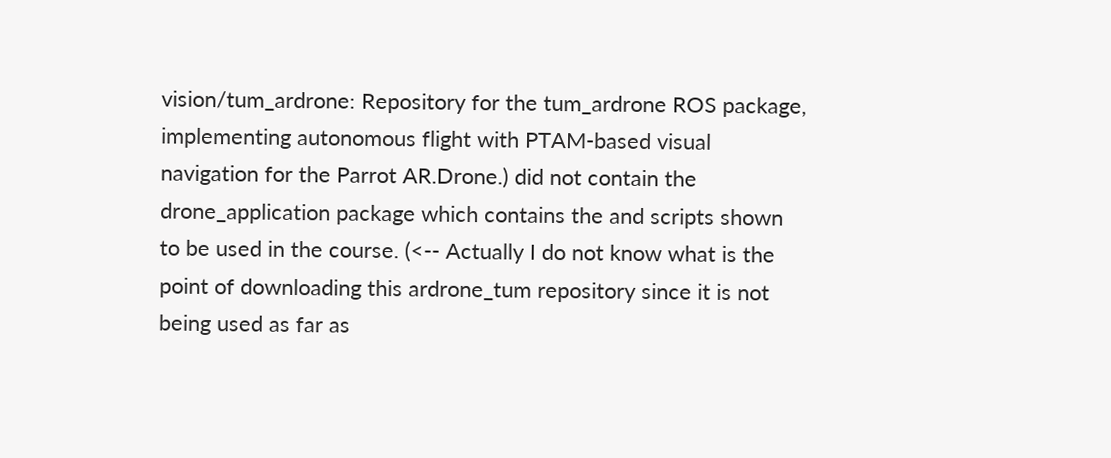vision/tum_ardrone: Repository for the tum_ardrone ROS package, implementing autonomous flight with PTAM-based visual navigation for the Parrot AR.Drone.) did not contain the drone_application package which contains the and scripts shown to be used in the course. (<-- Actually I do not know what is the point of downloading this ardrone_tum repository since it is not being used as far as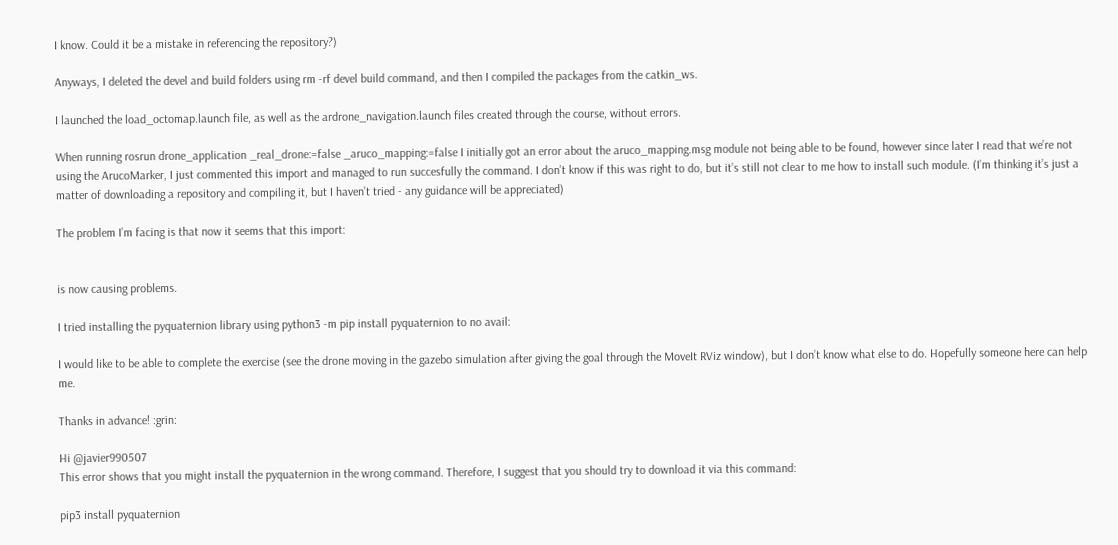I know. Could it be a mistake in referencing the repository?)

Anyways, I deleted the devel and build folders using rm -rf devel build command, and then I compiled the packages from the catkin_ws.

I launched the load_octomap.launch file, as well as the ardrone_navigation.launch files created through the course, without errors.

When running rosrun drone_application _real_drone:=false _aruco_mapping:=false I initially got an error about the aruco_mapping.msg module not being able to be found, however since later I read that we’re not using the ArucoMarker, I just commented this import and managed to run succesfully the command. I don’t know if this was right to do, but it’s still not clear to me how to install such module. (I’m thinking it’s just a matter of downloading a repository and compiling it, but I haven’t tried - any guidance will be appreciated)

The problem I’m facing is that now it seems that this import:


is now causing problems.

I tried installing the pyquaternion library using python3 -m pip install pyquaternion to no avail:

I would like to be able to complete the exercise (see the drone moving in the gazebo simulation after giving the goal through the MoveIt RViz window), but I don’t know what else to do. Hopefully someone here can help me.

Thanks in advance! :grin:

Hi @javier990507
This error shows that you might install the pyquaternion in the wrong command. Therefore, I suggest that you should try to download it via this command:

pip3 install pyquaternion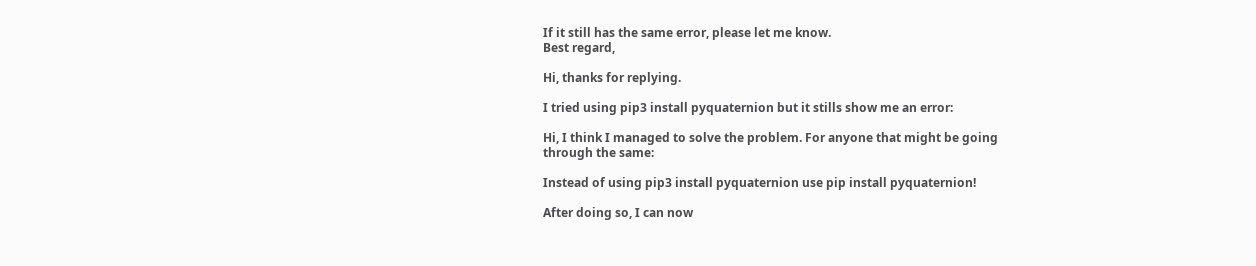If it still has the same error, please let me know.
Best regard,

Hi, thanks for replying.

I tried using pip3 install pyquaternion but it stills show me an error:

Hi, I think I managed to solve the problem. For anyone that might be going through the same:

Instead of using pip3 install pyquaternion use pip install pyquaternion!

After doing so, I can now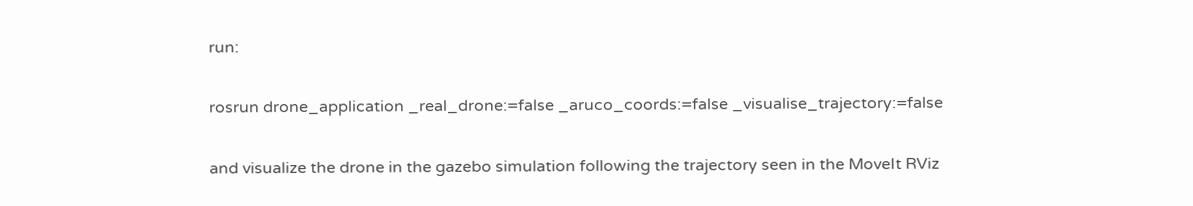run:

rosrun drone_application _real_drone:=false _aruco_coords:=false _visualise_trajectory:=false

and visualize the drone in the gazebo simulation following the trajectory seen in the MoveIt RViz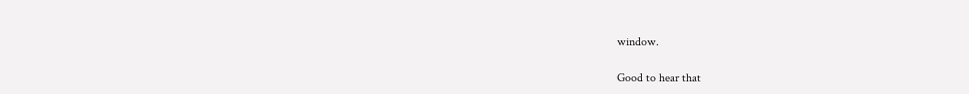window.

Good to hear that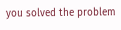you solved the problem